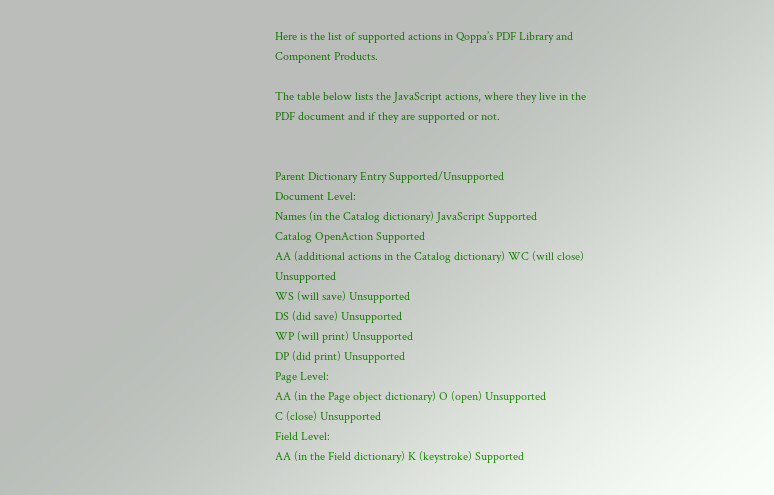Here is the list of supported actions in Qoppa’s PDF Library and Component Products.

The table below lists the JavaScript actions, where they live in the PDF document and if they are supported or not.


Parent Dictionary Entry Supported/Unsupported
Document Level:
Names (in the Catalog dictionary) JavaScript Supported
Catalog OpenAction Supported
AA (additional actions in the Catalog dictionary) WC (will close) Unsupported
WS (will save) Unsupported
DS (did save) Unsupported
WP (will print) Unsupported
DP (did print) Unsupported
Page Level:
AA (in the Page object dictionary) O (open) Unsupported
C (close) Unsupported
Field Level:
AA (in the Field dictionary) K (keystroke) Supported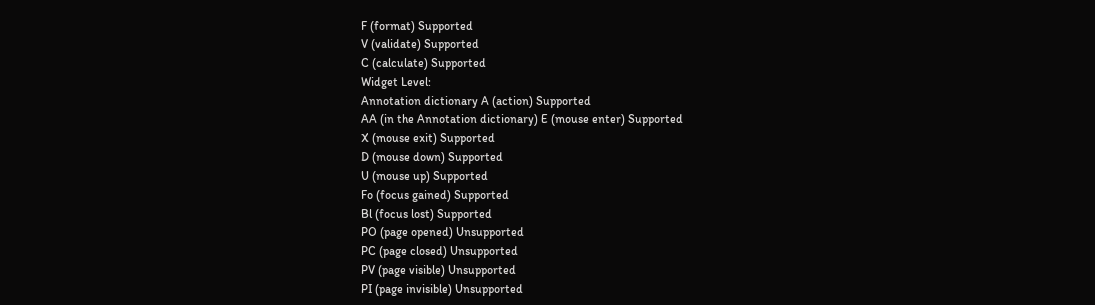F (format) Supported
V (validate) Supported
C (calculate) Supported
Widget Level:
Annotation dictionary A (action) Supported
AA (in the Annotation dictionary) E (mouse enter) Supported
X (mouse exit) Supported
D (mouse down) Supported
U (mouse up) Supported
Fo (focus gained) Supported
Bl (focus lost) Supported
PO (page opened) Unsupported
PC (page closed) Unsupported
PV (page visible) Unsupported
PI (page invisible) Unsupported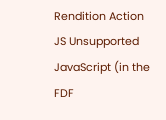Rendition Action JS Unsupported
JavaScript (in the FDF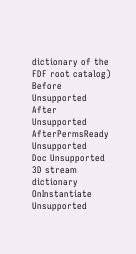dictionary of the FDF root catalog) Before Unsupported
After Unsupported
AfterPermsReady Unsupported
Doc Unsupported
3D stream dictionary OnInstantiate Unsupported